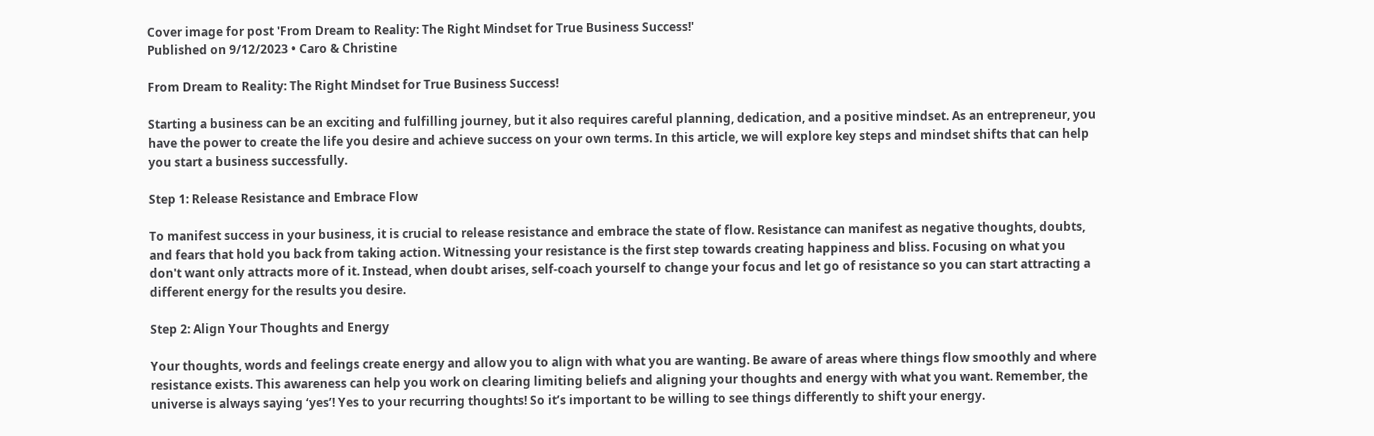Cover image for post 'From Dream to Reality: The Right Mindset for True Business Success!'
Published on 9/12/2023 • Caro & Christine

From Dream to Reality: The Right Mindset for True Business Success!

Starting a business can be an exciting and fulfilling journey, but it also requires careful planning, dedication, and a positive mindset. As an entrepreneur, you have the power to create the life you desire and achieve success on your own terms. In this article, we will explore key steps and mindset shifts that can help you start a business successfully.

Step 1: Release Resistance and Embrace Flow

To manifest success in your business, it is crucial to release resistance and embrace the state of flow. Resistance can manifest as negative thoughts, doubts, and fears that hold you back from taking action. Witnessing your resistance is the first step towards creating happiness and bliss. Focusing on what you don't want only attracts more of it. Instead, when doubt arises, self-coach yourself to change your focus and let go of resistance so you can start attracting a different energy for the results you desire.

Step 2: Align Your Thoughts and Energy

Your thoughts, words and feelings create energy and allow you to align with what you are wanting. Be aware of areas where things flow smoothly and where resistance exists. This awareness can help you work on clearing limiting beliefs and aligning your thoughts and energy with what you want. Remember, the universe is always saying ‘yes’! Yes to your recurring thoughts! So it’s important to be willing to see things differently to shift your energy.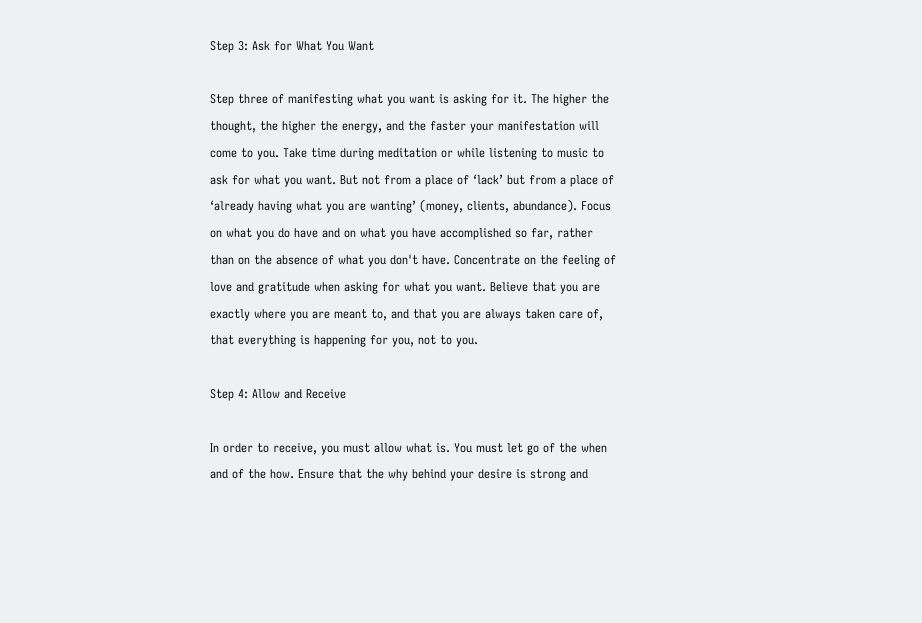Step 3: Ask for What You Want

Step three of manifesting what you want is asking for it. The higher the thought, the higher the energy, and the faster your manifestation will come to you. Take time during meditation or while listening to music to ask for what you want. But not from a place of ‘lack’ but from a place of ‘already having what you are wanting’ (money, clients, abundance). Focus on what you do have and on what you have accomplished so far, rather than on the absence of what you don't have. Concentrate on the feeling of love and gratitude when asking for what you want. Believe that you are exactly where you are meant to, and that you are always taken care of, that everything is happening for you, not to you.

Step 4: Allow and Receive

In order to receive, you must allow what is. You must let go of the when and of the how. Ensure that the why behind your desire is strong and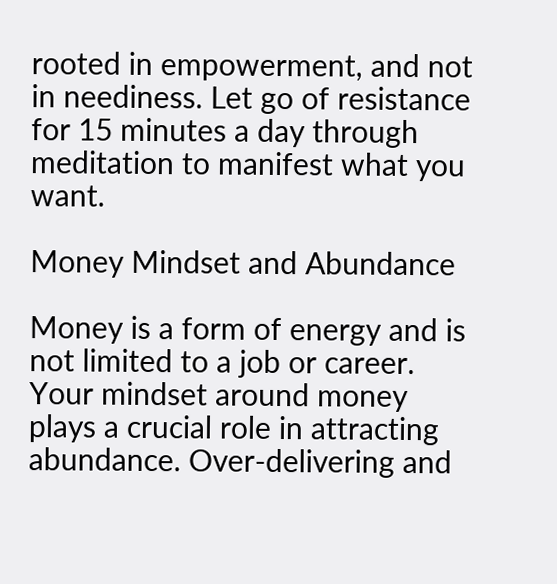rooted in empowerment, and not in neediness. Let go of resistance for 15 minutes a day through meditation to manifest what you want.

Money Mindset and Abundance

Money is a form of energy and is not limited to a job or career. Your mindset around money plays a crucial role in attracting abundance. Over-delivering and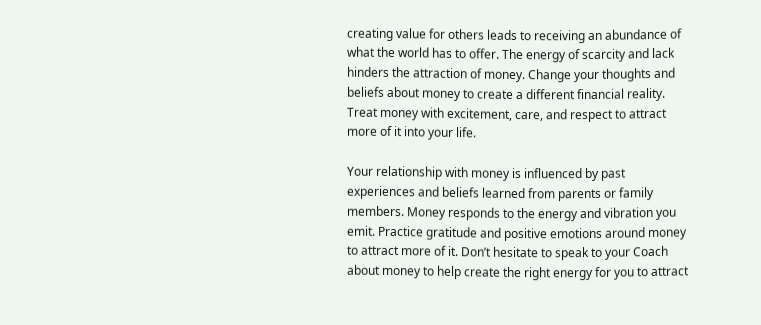creating value for others leads to receiving an abundance of what the world has to offer. The energy of scarcity and lack hinders the attraction of money. Change your thoughts and beliefs about money to create a different financial reality. Treat money with excitement, care, and respect to attract more of it into your life.

Your relationship with money is influenced by past experiences and beliefs learned from parents or family members. Money responds to the energy and vibration you emit. Practice gratitude and positive emotions around money to attract more of it. Don’t hesitate to speak to your Coach about money to help create the right energy for you to attract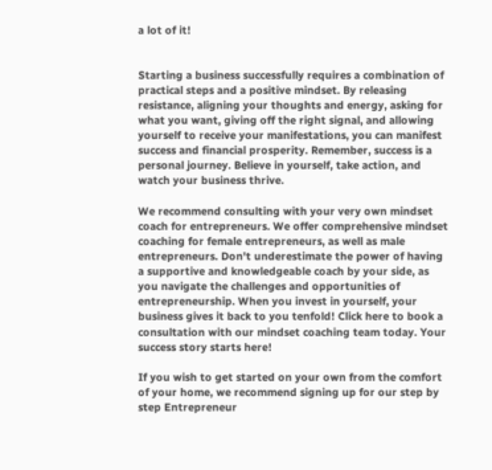a lot of it!


Starting a business successfully requires a combination of practical steps and a positive mindset. By releasing resistance, aligning your thoughts and energy, asking for what you want, giving off the right signal, and allowing yourself to receive your manifestations, you can manifest success and financial prosperity. Remember, success is a personal journey. Believe in yourself, take action, and watch your business thrive.

We recommend consulting with your very own mindset coach for entrepreneurs. We offer comprehensive mindset coaching for female entrepreneurs, as well as male entrepreneurs. Don't underestimate the power of having a supportive and knowledgeable coach by your side, as you navigate the challenges and opportunities of entrepreneurship. When you invest in yourself, your business gives it back to you tenfold! Click here to book a consultation with our mindset coaching team today. Your success story starts here!

If you wish to get started on your own from the comfort of your home, we recommend signing up for our step by step Entrepreneur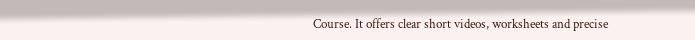Course. It offers clear short videos, worksheets and precise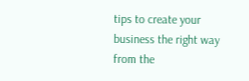tips to create your business the right way from the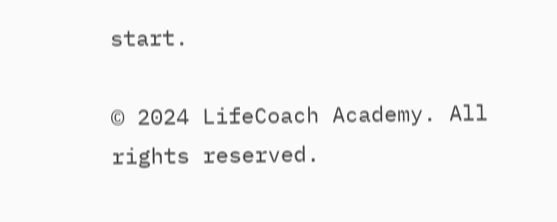start.

© 2024 LifeCoach Academy. All rights reserved.